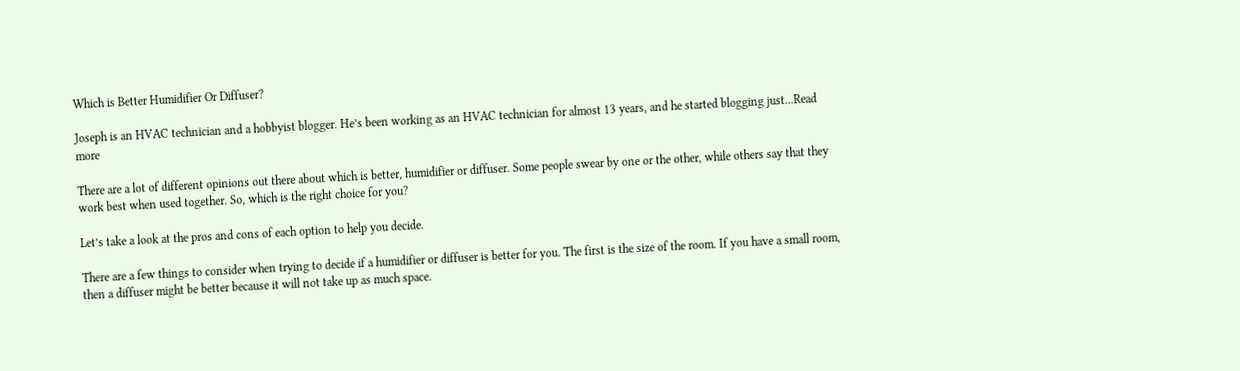Which is Better Humidifier Or Diffuser?

Joseph is an HVAC technician and a hobbyist blogger. He’s been working as an HVAC technician for almost 13 years, and he started blogging just...Read more

There are a lot of different opinions out there about which is better, humidifier or diffuser. Some people swear by one or the other, while others say that they work best when used together. So, which is the right choice for you?

Let’s take a look at the pros and cons of each option to help you decide.

There are a few things to consider when trying to decide if a humidifier or diffuser is better for you. The first is the size of the room. If you have a small room, then a diffuser might be better because it will not take up as much space.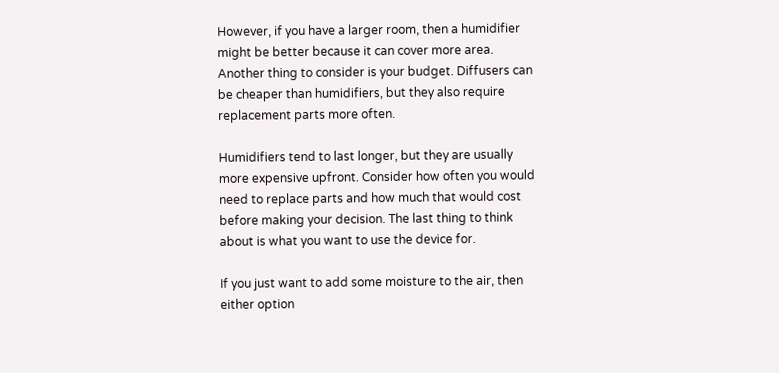However, if you have a larger room, then a humidifier might be better because it can cover more area. Another thing to consider is your budget. Diffusers can be cheaper than humidifiers, but they also require replacement parts more often.

Humidifiers tend to last longer, but they are usually more expensive upfront. Consider how often you would need to replace parts and how much that would cost before making your decision. The last thing to think about is what you want to use the device for.

If you just want to add some moisture to the air, then either option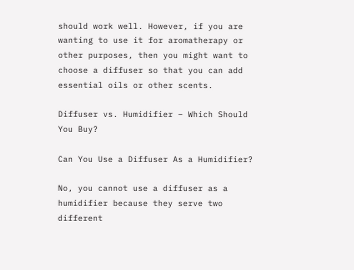should work well. However, if you are wanting to use it for aromatherapy or other purposes, then you might want to choose a diffuser so that you can add essential oils or other scents.

Diffuser vs. Humidifier – Which Should You Buy?

Can You Use a Diffuser As a Humidifier?

No, you cannot use a diffuser as a humidifier because they serve two different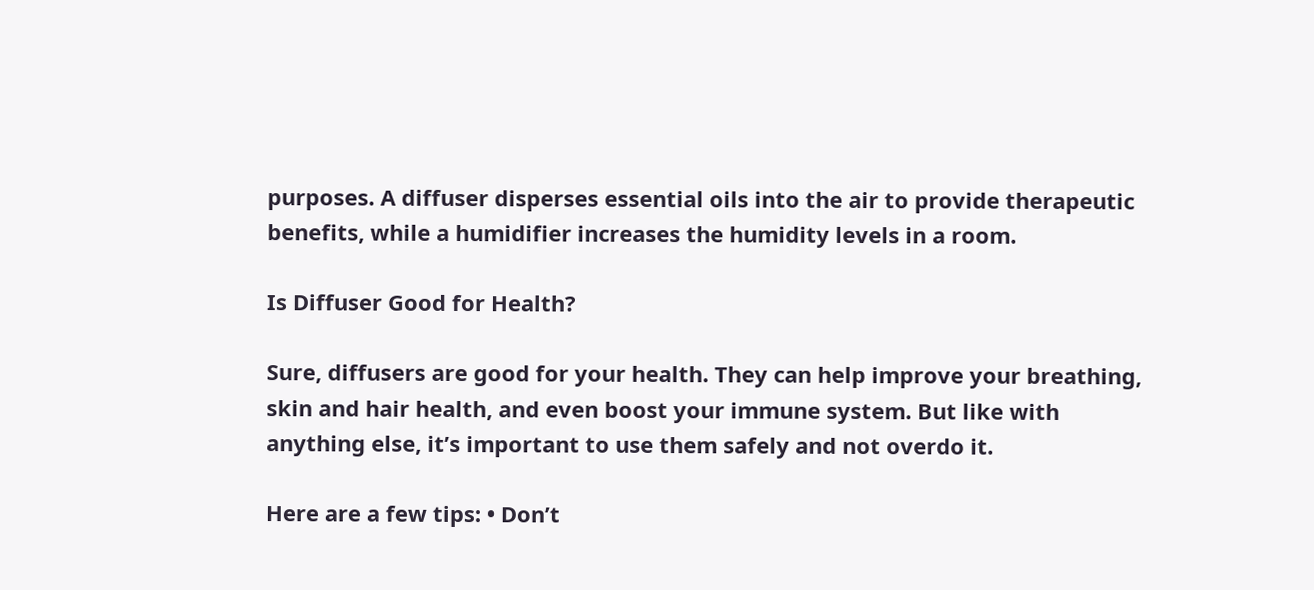purposes. A diffuser disperses essential oils into the air to provide therapeutic benefits, while a humidifier increases the humidity levels in a room.

Is Diffuser Good for Health?

Sure, diffusers are good for your health. They can help improve your breathing, skin and hair health, and even boost your immune system. But like with anything else, it’s important to use them safely and not overdo it.

Here are a few tips: • Don’t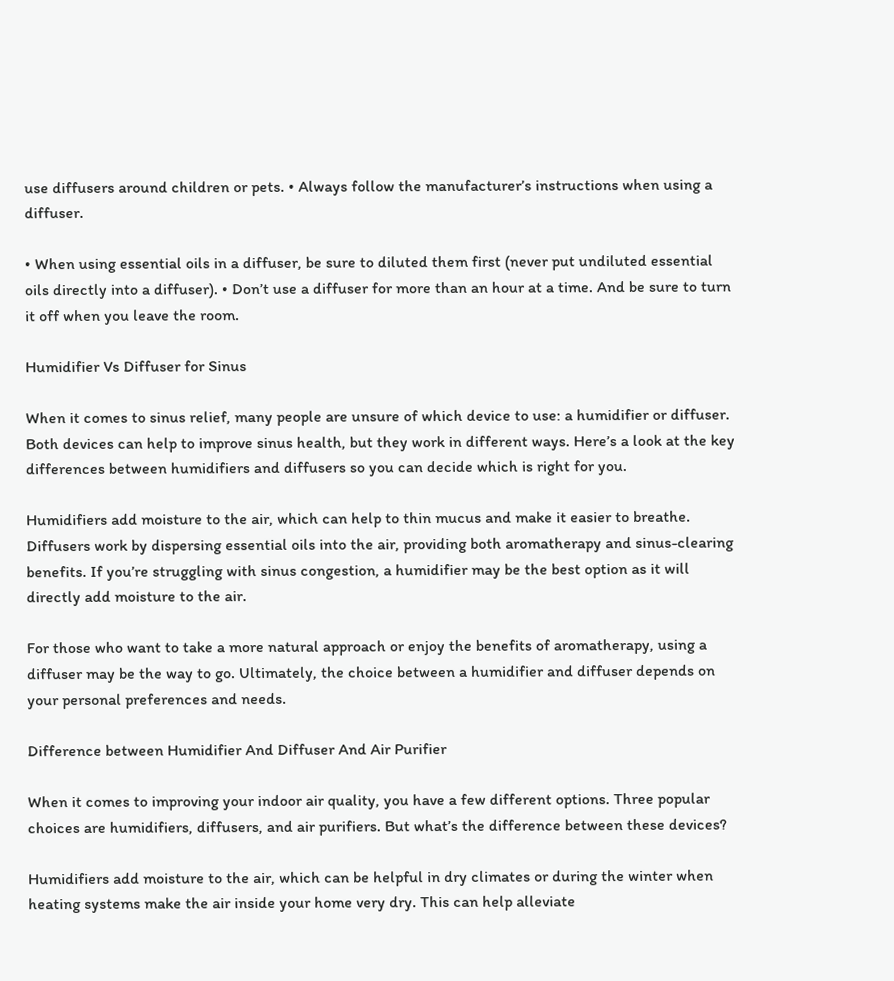use diffusers around children or pets. • Always follow the manufacturer’s instructions when using a diffuser.

• When using essential oils in a diffuser, be sure to diluted them first (never put undiluted essential oils directly into a diffuser). • Don’t use a diffuser for more than an hour at a time. And be sure to turn it off when you leave the room.

Humidifier Vs Diffuser for Sinus

When it comes to sinus relief, many people are unsure of which device to use: a humidifier or diffuser. Both devices can help to improve sinus health, but they work in different ways. Here’s a look at the key differences between humidifiers and diffusers so you can decide which is right for you.

Humidifiers add moisture to the air, which can help to thin mucus and make it easier to breathe. Diffusers work by dispersing essential oils into the air, providing both aromatherapy and sinus-clearing benefits. If you’re struggling with sinus congestion, a humidifier may be the best option as it will directly add moisture to the air.

For those who want to take a more natural approach or enjoy the benefits of aromatherapy, using a diffuser may be the way to go. Ultimately, the choice between a humidifier and diffuser depends on your personal preferences and needs.

Difference between Humidifier And Diffuser And Air Purifier

When it comes to improving your indoor air quality, you have a few different options. Three popular choices are humidifiers, diffusers, and air purifiers. But what’s the difference between these devices?

Humidifiers add moisture to the air, which can be helpful in dry climates or during the winter when heating systems make the air inside your home very dry. This can help alleviate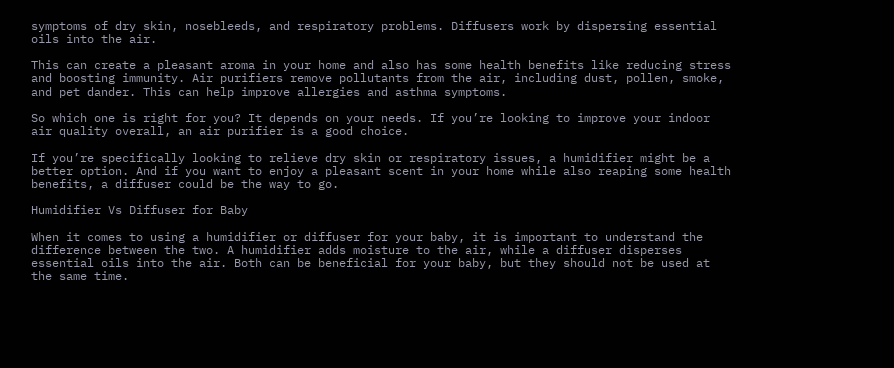symptoms of dry skin, nosebleeds, and respiratory problems. Diffusers work by dispersing essential oils into the air.

This can create a pleasant aroma in your home and also has some health benefits like reducing stress and boosting immunity. Air purifiers remove pollutants from the air, including dust, pollen, smoke, and pet dander. This can help improve allergies and asthma symptoms.

So which one is right for you? It depends on your needs. If you’re looking to improve your indoor air quality overall, an air purifier is a good choice.

If you’re specifically looking to relieve dry skin or respiratory issues, a humidifier might be a better option. And if you want to enjoy a pleasant scent in your home while also reaping some health benefits, a diffuser could be the way to go.

Humidifier Vs Diffuser for Baby

When it comes to using a humidifier or diffuser for your baby, it is important to understand the difference between the two. A humidifier adds moisture to the air, while a diffuser disperses essential oils into the air. Both can be beneficial for your baby, but they should not be used at the same time.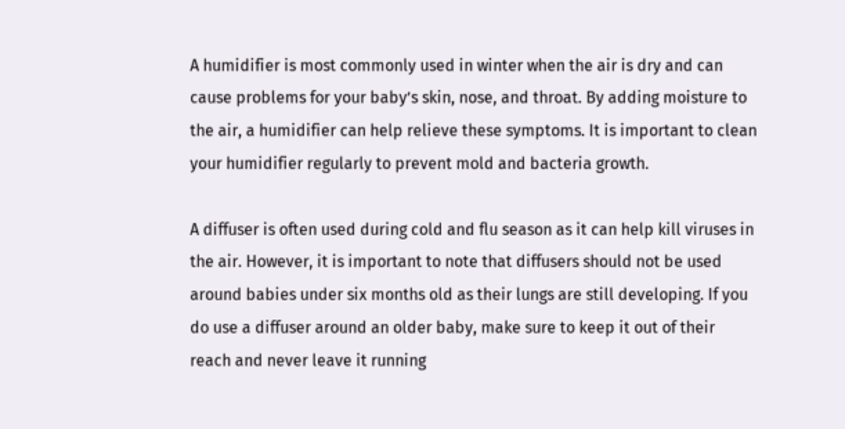A humidifier is most commonly used in winter when the air is dry and can cause problems for your baby’s skin, nose, and throat. By adding moisture to the air, a humidifier can help relieve these symptoms. It is important to clean your humidifier regularly to prevent mold and bacteria growth.

A diffuser is often used during cold and flu season as it can help kill viruses in the air. However, it is important to note that diffusers should not be used around babies under six months old as their lungs are still developing. If you do use a diffuser around an older baby, make sure to keep it out of their reach and never leave it running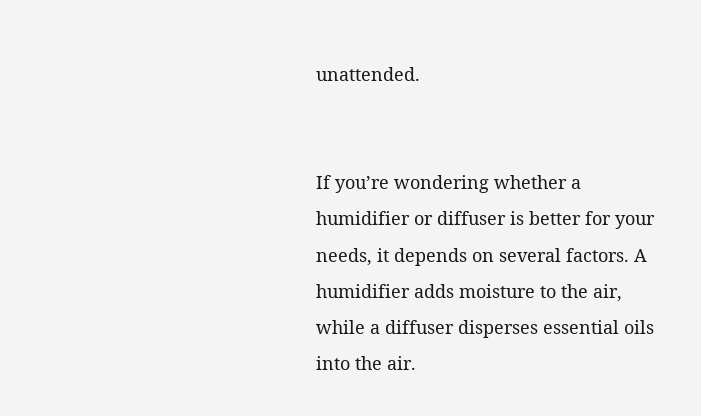unattended.


If you’re wondering whether a humidifier or diffuser is better for your needs, it depends on several factors. A humidifier adds moisture to the air, while a diffuser disperses essential oils into the air.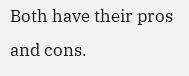Both have their pros and cons.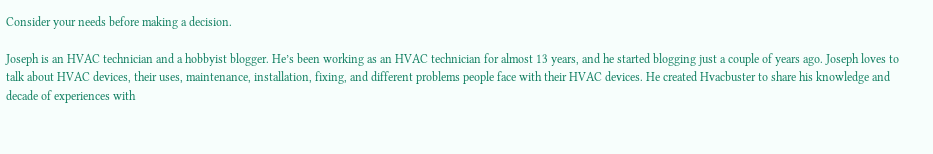Consider your needs before making a decision.

Joseph is an HVAC technician and a hobbyist blogger. He’s been working as an HVAC technician for almost 13 years, and he started blogging just a couple of years ago. Joseph loves to talk about HVAC devices, their uses, maintenance, installation, fixing, and different problems people face with their HVAC devices. He created Hvacbuster to share his knowledge and decade of experiences with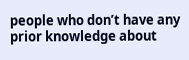people who don’t have any prior knowledge about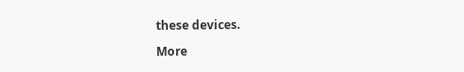these devices.

More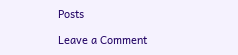Posts

Leave a Comment